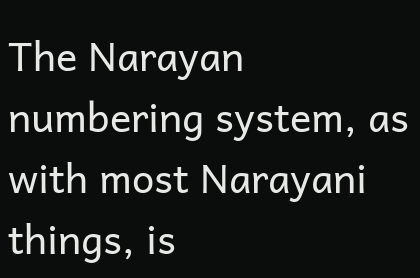The Narayan numbering system, as with most Narayani things, is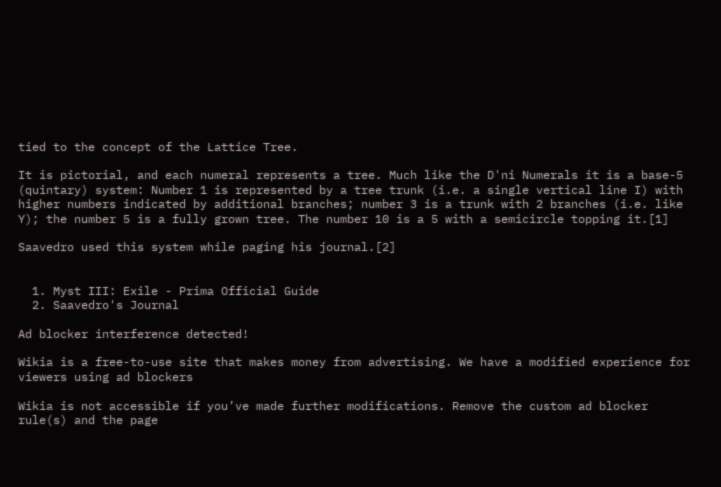tied to the concept of the Lattice Tree.

It is pictorial, and each numeral represents a tree. Much like the D'ni Numerals it is a base-5 (quintary) system: Number 1 is represented by a tree trunk (i.e. a single vertical line I) with higher numbers indicated by additional branches; number 3 is a trunk with 2 branches (i.e. like Y); the number 5 is a fully grown tree. The number 10 is a 5 with a semicircle topping it.[1]

Saavedro used this system while paging his journal.[2]


  1. Myst III: Exile - Prima Official Guide
  2. Saavedro's Journal

Ad blocker interference detected!

Wikia is a free-to-use site that makes money from advertising. We have a modified experience for viewers using ad blockers

Wikia is not accessible if you’ve made further modifications. Remove the custom ad blocker rule(s) and the page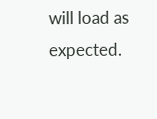will load as expected.